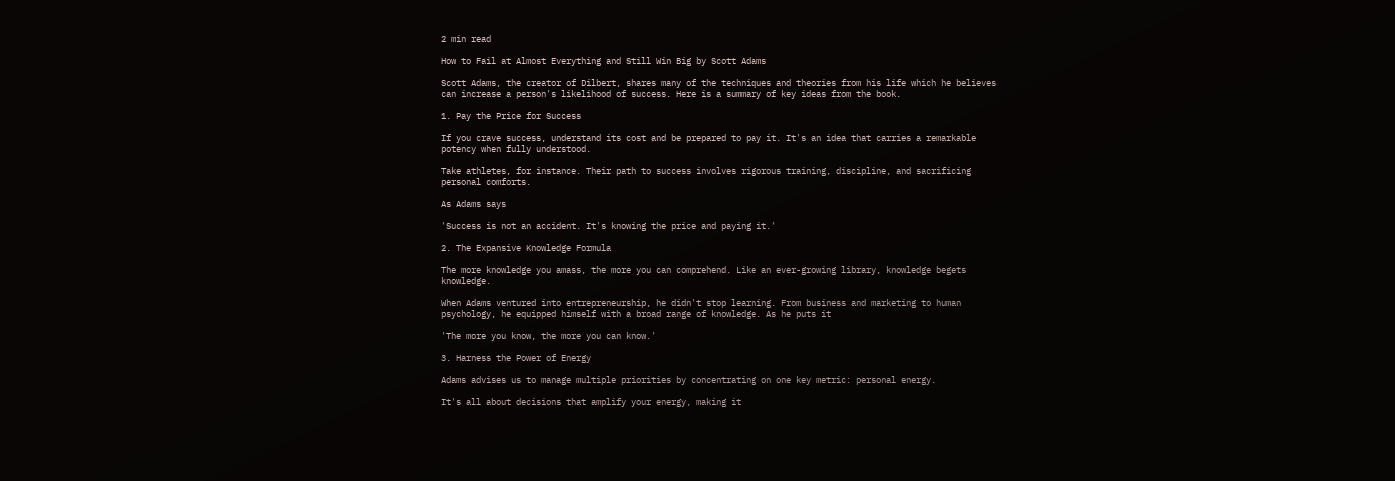2 min read

How to Fail at Almost Everything and Still Win Big by Scott Adams

Scott Adams, the creator of Dilbert, shares many of the techniques and theories from his life which he believes can increase a person's likelihood of success. Here is a summary of key ideas from the book.

1. Pay the Price for Success

If you crave success, understand its cost and be prepared to pay it. It's an idea that carries a remarkable potency when fully understood.

Take athletes, for instance. Their path to success involves rigorous training, discipline, and sacrificing personal comforts.

As Adams says

'Success is not an accident. It's knowing the price and paying it.'

2. The Expansive Knowledge Formula

The more knowledge you amass, the more you can comprehend. Like an ever-growing library, knowledge begets knowledge.

When Adams ventured into entrepreneurship, he didn't stop learning. From business and marketing to human psychology, he equipped himself with a broad range of knowledge. As he puts it

'The more you know, the more you can know.'

3. Harness the Power of Energy

Adams advises us to manage multiple priorities by concentrating on one key metric: personal energy.

It's all about decisions that amplify your energy, making it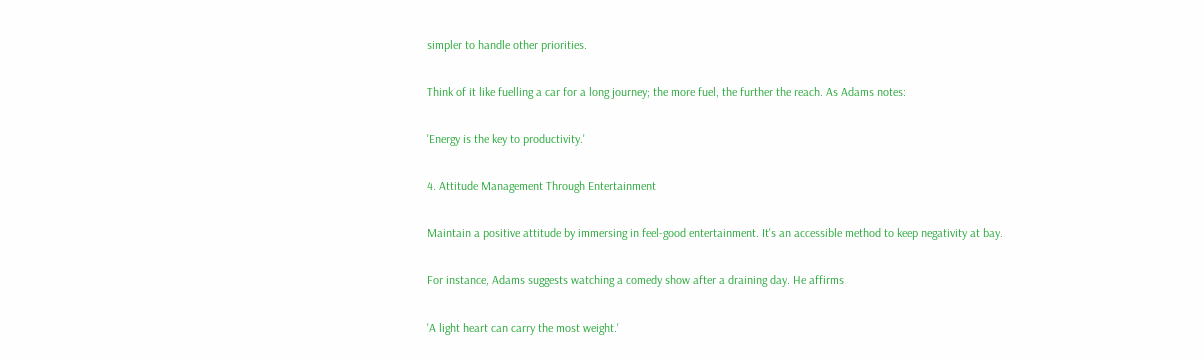simpler to handle other priorities.

Think of it like fuelling a car for a long journey; the more fuel, the further the reach. As Adams notes:

'Energy is the key to productivity.'

4. Attitude Management Through Entertainment

Maintain a positive attitude by immersing in feel-good entertainment. It's an accessible method to keep negativity at bay.

For instance, Adams suggests watching a comedy show after a draining day. He affirms

'A light heart can carry the most weight.'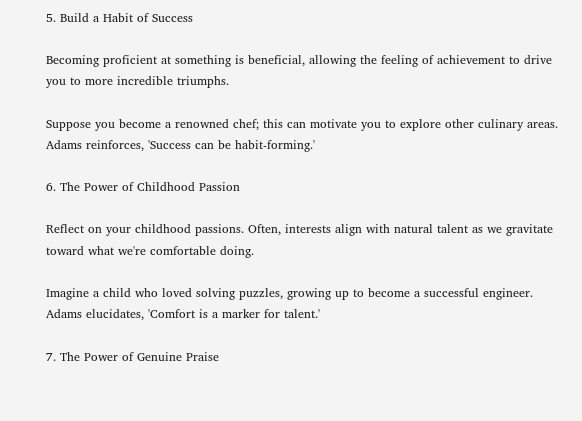5. Build a Habit of Success

Becoming proficient at something is beneficial, allowing the feeling of achievement to drive you to more incredible triumphs.

Suppose you become a renowned chef; this can motivate you to explore other culinary areas. Adams reinforces, 'Success can be habit-forming.'

6. The Power of Childhood Passion

Reflect on your childhood passions. Often, interests align with natural talent as we gravitate toward what we're comfortable doing.

Imagine a child who loved solving puzzles, growing up to become a successful engineer. Adams elucidates, 'Comfort is a marker for talent.'

7. The Power of Genuine Praise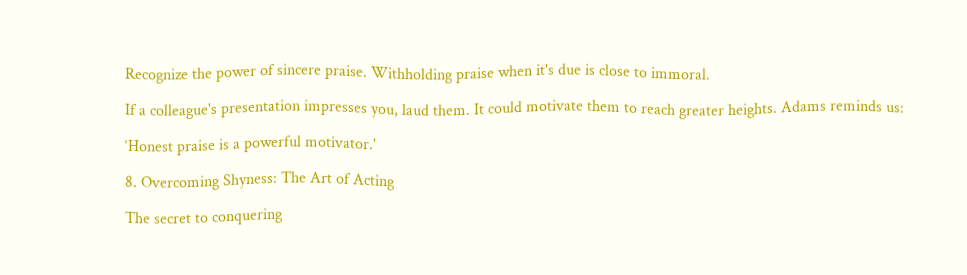Recognize the power of sincere praise. Withholding praise when it's due is close to immoral.

If a colleague's presentation impresses you, laud them. It could motivate them to reach greater heights. Adams reminds us:

‘Honest praise is a powerful motivator.'

8. Overcoming Shyness: The Art of Acting

The secret to conquering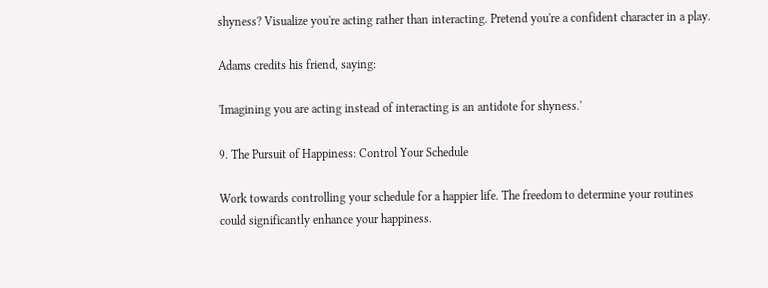shyness? Visualize you're acting rather than interacting. Pretend you're a confident character in a play.

Adams credits his friend, saying:

'Imagining you are acting instead of interacting is an antidote for shyness.'

9. The Pursuit of Happiness: Control Your Schedule

Work towards controlling your schedule for a happier life. The freedom to determine your routines could significantly enhance your happiness.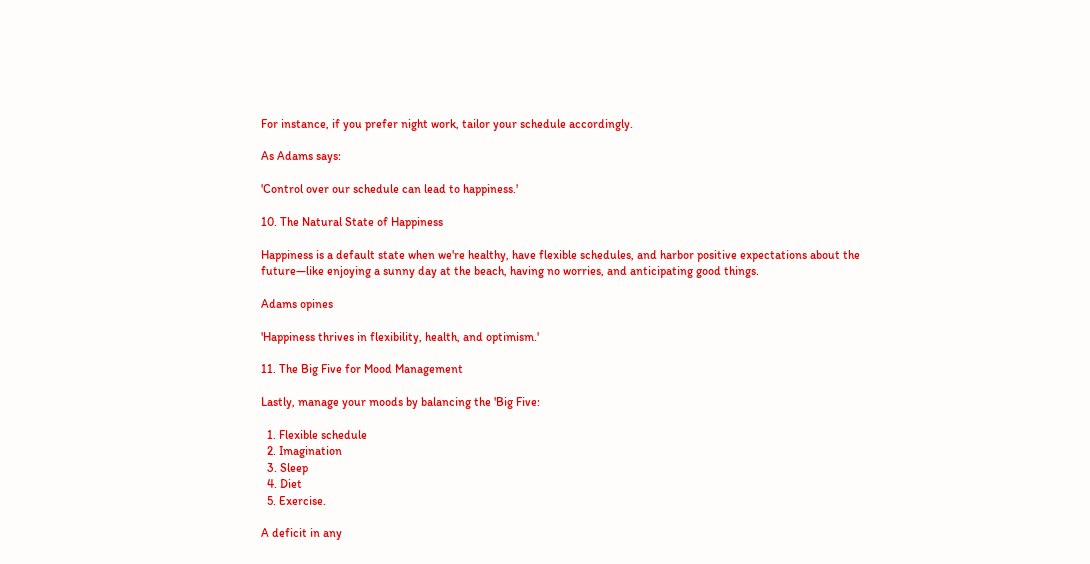For instance, if you prefer night work, tailor your schedule accordingly.

As Adams says:

'Control over our schedule can lead to happiness.'

10. The Natural State of Happiness

Happiness is a default state when we're healthy, have flexible schedules, and harbor positive expectations about the future—like enjoying a sunny day at the beach, having no worries, and anticipating good things.

Adams opines

'Happiness thrives in flexibility, health, and optimism.'

11. The Big Five for Mood Management

Lastly, manage your moods by balancing the 'Big Five:

  1. Flexible schedule
  2. Imagination
  3. Sleep
  4. Diet
  5. Exercise.

A deficit in any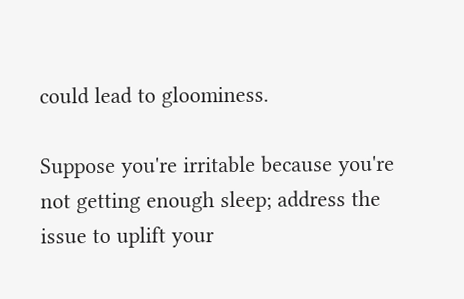could lead to gloominess.

Suppose you're irritable because you're not getting enough sleep; address the issue to uplift your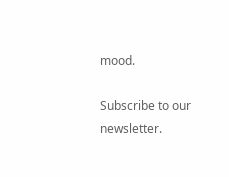mood.

Subscribe to our newsletter.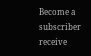Become a subscriber receive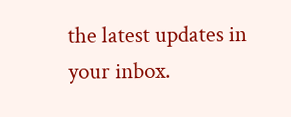the latest updates in your inbox.